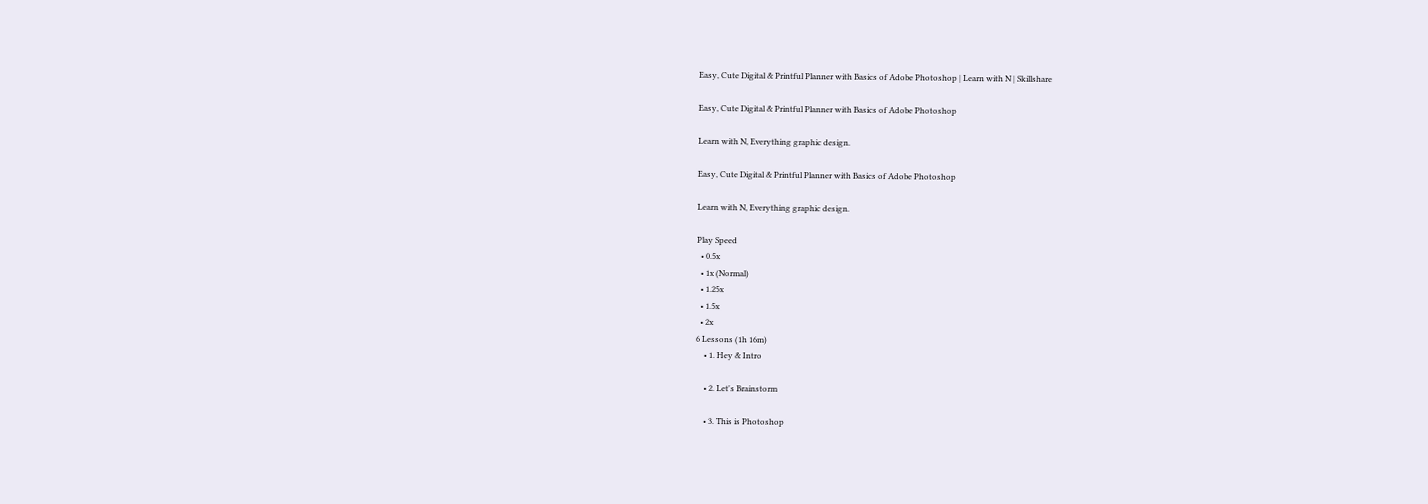Easy, Cute Digital & Printful Planner with Basics of Adobe Photoshop | Learn with N | Skillshare

Easy, Cute Digital & Printful Planner with Basics of Adobe Photoshop

Learn with N, Everything graphic design.

Easy, Cute Digital & Printful Planner with Basics of Adobe Photoshop

Learn with N, Everything graphic design.

Play Speed
  • 0.5x
  • 1x (Normal)
  • 1.25x
  • 1.5x
  • 2x
6 Lessons (1h 16m)
    • 1. Hey & Intro

    • 2. Let's Brainstorm

    • 3. This is Photoshop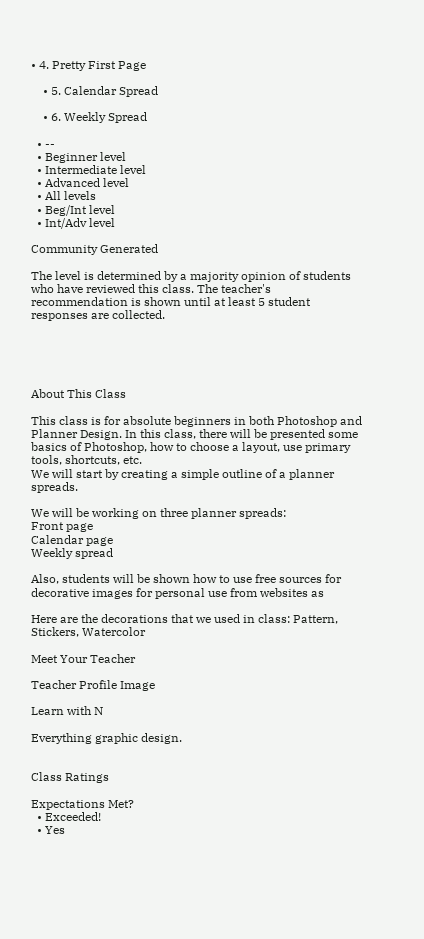• 4. Pretty First Page

    • 5. Calendar Spread

    • 6. Weekly Spread

  • --
  • Beginner level
  • Intermediate level
  • Advanced level
  • All levels
  • Beg/Int level
  • Int/Adv level

Community Generated

The level is determined by a majority opinion of students who have reviewed this class. The teacher's recommendation is shown until at least 5 student responses are collected.





About This Class

This class is for absolute beginners in both Photoshop and Planner Design. In this class, there will be presented some basics of Photoshop, how to choose a layout, use primary tools, shortcuts, etc.
We will start by creating a simple outline of a planner spreads.

We will be working on three planner spreads:
Front page
Calendar page
Weekly spread

Also, students will be shown how to use free sources for decorative images for personal use from websites as

Here are the decorations that we used in class: Pattern, Stickers, Watercolor

Meet Your Teacher

Teacher Profile Image

Learn with N

Everything graphic design.


Class Ratings

Expectations Met?
  • Exceeded!
  • Yes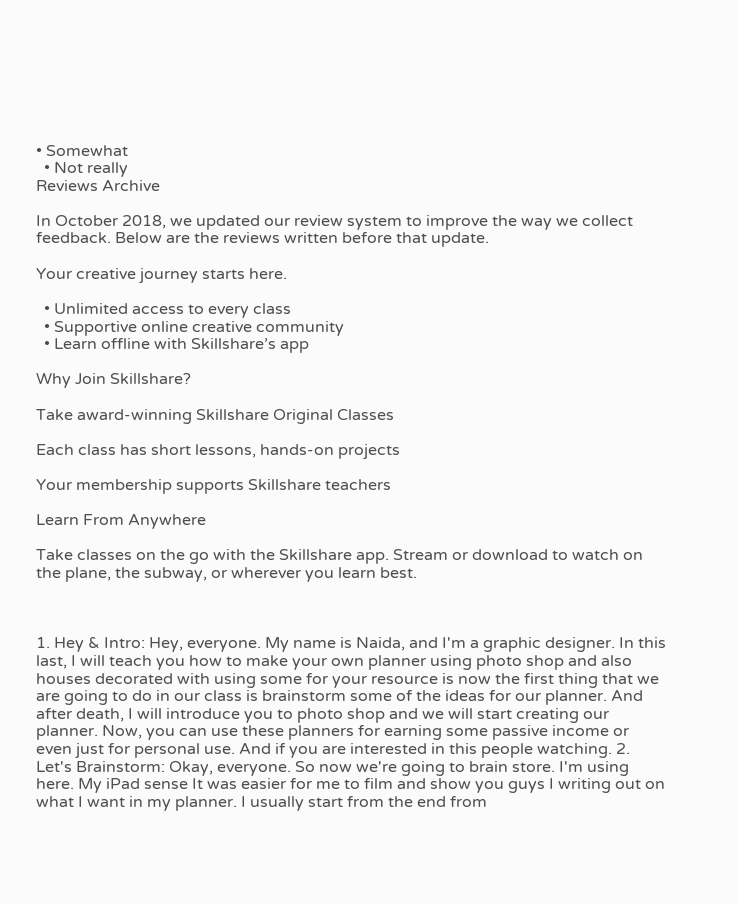• Somewhat
  • Not really
Reviews Archive

In October 2018, we updated our review system to improve the way we collect feedback. Below are the reviews written before that update.

Your creative journey starts here.

  • Unlimited access to every class
  • Supportive online creative community
  • Learn offline with Skillshare’s app

Why Join Skillshare?

Take award-winning Skillshare Original Classes

Each class has short lessons, hands-on projects

Your membership supports Skillshare teachers

Learn From Anywhere

Take classes on the go with the Skillshare app. Stream or download to watch on the plane, the subway, or wherever you learn best.



1. Hey & Intro: Hey, everyone. My name is Naida, and I'm a graphic designer. In this last, I will teach you how to make your own planner using photo shop and also houses decorated with using some for your resource is now the first thing that we are going to do in our class is brainstorm some of the ideas for our planner. And after death, I will introduce you to photo shop and we will start creating our planner. Now, you can use these planners for earning some passive income or even just for personal use. And if you are interested in this people watching. 2. Let's Brainstorm: Okay, everyone. So now we're going to brain store. I'm using here. My iPad sense It was easier for me to film and show you guys I writing out on what I want in my planner. I usually start from the end from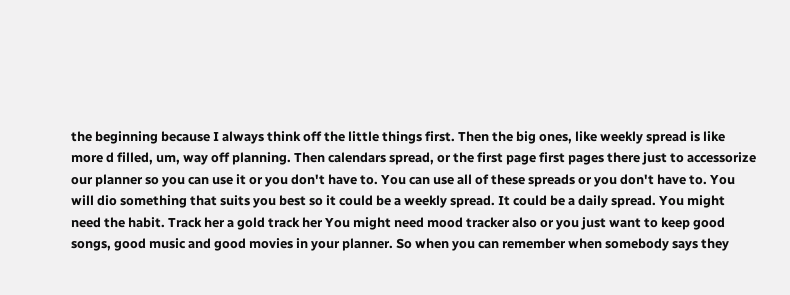the beginning because I always think off the little things first. Then the big ones, like weekly spread is like more d filled, um, way off planning. Then calendars spread, or the first page first pages there just to accessorize our planner so you can use it or you don't have to. You can use all of these spreads or you don't have to. You will dio something that suits you best so it could be a weekly spread. It could be a daily spread. You might need the habit. Track her a gold track her You might need mood tracker also or you just want to keep good songs, good music and good movies in your planner. So when you can remember when somebody says they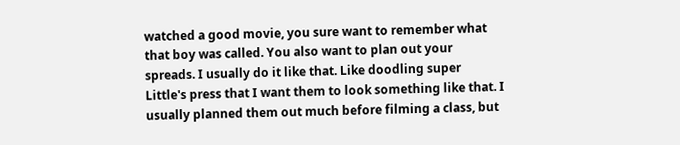watched a good movie, you sure want to remember what that boy was called. You also want to plan out your spreads. I usually do it like that. Like doodling super Little's press that I want them to look something like that. I usually planned them out much before filming a class, but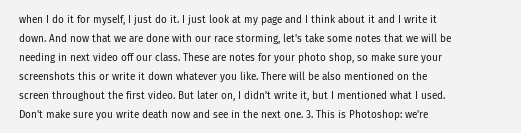when I do it for myself, I just do it. I just look at my page and I think about it and I write it down. And now that we are done with our race storming, let's take some notes that we will be needing in next video off our class. These are notes for your photo shop, so make sure your screenshots this or write it down whatever you like. There will be also mentioned on the screen throughout the first video. But later on, I didn't write it, but I mentioned what I used. Don't make sure you write death now and see in the next one. 3. This is Photoshop: we're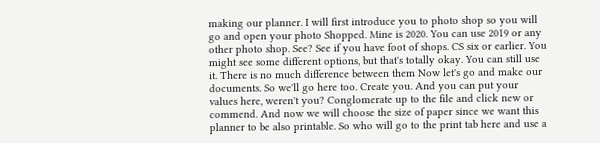making our planner. I will first introduce you to photo shop so you will go and open your photo Shopped. Mine is 2020. You can use 2019 or any other photo shop. See? See if you have foot of shops. CS six or earlier. You might see some different options, but that's totally okay. You can still use it. There is no much difference between them Now let's go and make our documents. So we'll go here too. Create you. And you can put your values here, weren't you? Conglomerate up to the file and click new or commend. And now we will choose the size of paper since we want this planner to be also printable. So who will go to the print tab here and use a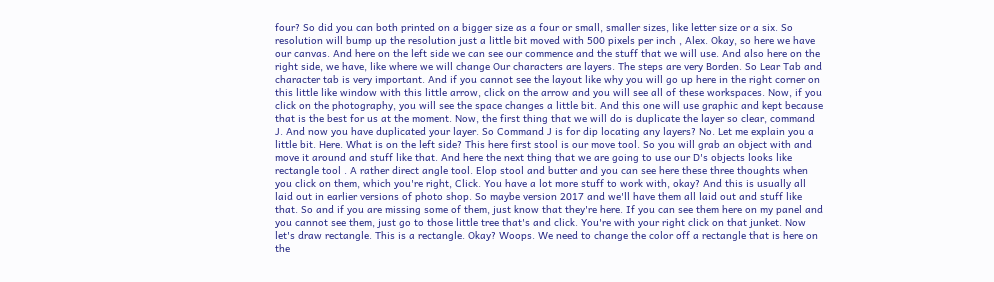four? So did you can both printed on a bigger size as a four or small, smaller sizes, like letter size or a six. So resolution will bump up the resolution just a little bit moved with 500 pixels per inch , Alex. Okay, so here we have our canvas. And here on the left side we can see our commence and the stuff that we will use. And also here on the right side, we have, like where we will change Our characters are layers. The steps are very Borden. So Lear Tab and character tab is very important. And if you cannot see the layout like why you will go up here in the right corner on this little like window with this little arrow, click on the arrow and you will see all of these workspaces. Now, if you click on the photography, you will see the space changes a little bit. And this one will use graphic and kept because that is the best for us at the moment. Now, the first thing that we will do is duplicate the layer so clear, command J. And now you have duplicated your layer. So Command J is for dip locating any layers? No. Let me explain you a little bit. Here. What is on the left side? This here first stool is our move tool. So you will grab an object with and move it around and stuff like that. And here the next thing that we are going to use our D's objects looks like rectangle tool . A rather direct angle tool. Elop stool and butter and you can see here these three thoughts when you click on them, which you're right, Click. You have a lot more stuff to work with, okay? And this is usually all laid out in earlier versions of photo shop. So maybe version 2017 and we'll have them all laid out and stuff like that. So and if you are missing some of them, just know that they're here. If you can see them here on my panel and you cannot see them, just go to those little tree that's and click. You're with your right click on that junket. Now let's draw rectangle. This is a rectangle. Okay? Woops. We need to change the color off a rectangle that is here on the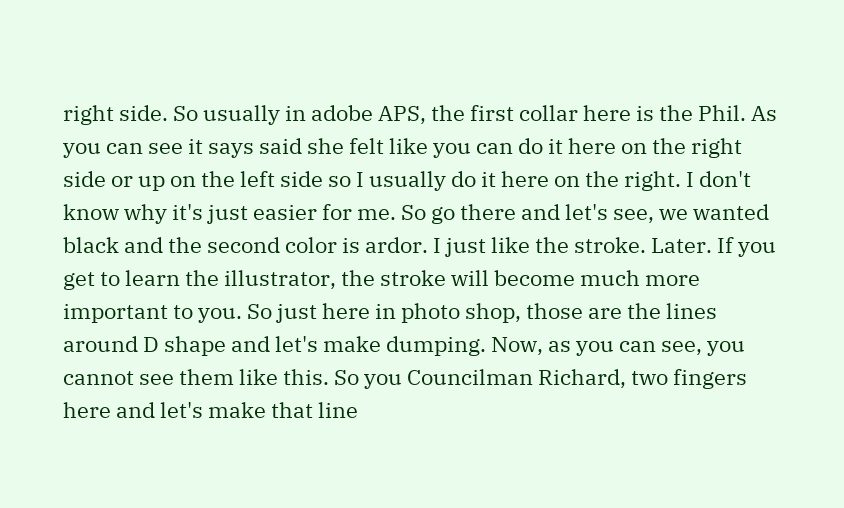right side. So usually in adobe APS, the first collar here is the Phil. As you can see it says said she felt like you can do it here on the right side or up on the left side so I usually do it here on the right. I don't know why it's just easier for me. So go there and let's see, we wanted black and the second color is ardor. I just like the stroke. Later. If you get to learn the illustrator, the stroke will become much more important to you. So just here in photo shop, those are the lines around D shape and let's make dumping. Now, as you can see, you cannot see them like this. So you Councilman Richard, two fingers here and let's make that line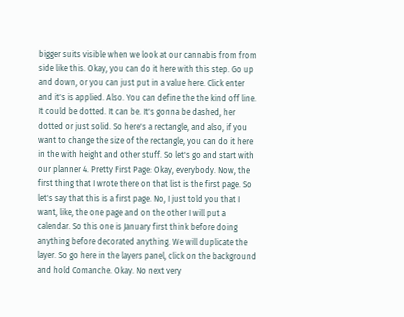bigger suits visible when we look at our cannabis from from side like this. Okay, you can do it here with this step. Go up and down, or you can just put in a value here. Click enter and it's is applied. Also. You can define the the kind off line. It could be dotted. It can be. It's gonna be dashed, her dotted or just solid. So here's a rectangle, and also, if you want to change the size of the rectangle, you can do it here in the with height and other stuff. So let's go and start with our planner 4. Pretty First Page: Okay, everybody. Now, the first thing that I wrote there on that list is the first page. So let's say that this is a first page. No, I just told you that I want, like, the one page and on the other I will put a calendar. So this one is January first think before doing anything before decorated anything. We will duplicate the layer. So go here in the layers panel, click on the background and hold Comanche. Okay. No next very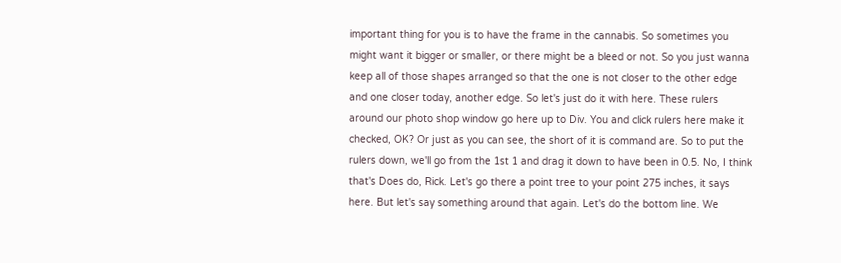important thing for you is to have the frame in the cannabis. So sometimes you might want it bigger or smaller, or there might be a bleed or not. So you just wanna keep all of those shapes arranged so that the one is not closer to the other edge and one closer today, another edge. So let's just do it with here. These rulers around our photo shop window go here up to Div. You and click rulers here make it checked, OK? Or just as you can see, the short of it is command are. So to put the rulers down, we'll go from the 1st 1 and drag it down to have been in 0.5. No, I think that's Does do, Rick. Let's go there a point tree to your point 275 inches, it says here. But let's say something around that again. Let's do the bottom line. We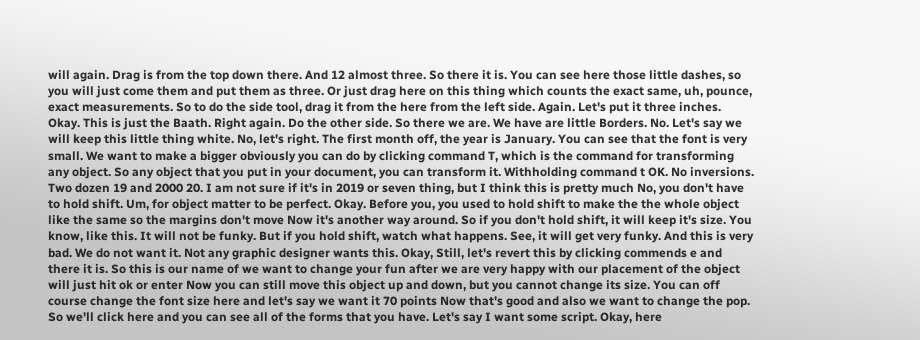will again. Drag is from the top down there. And 12 almost three. So there it is. You can see here those little dashes, so you will just come them and put them as three. Or just drag here on this thing which counts the exact same, uh, pounce, exact measurements. So to do the side tool, drag it from the here from the left side. Again. Let's put it three inches. Okay. This is just the Baath. Right again. Do the other side. So there we are. We have are little Borders. No. Let's say we will keep this little thing white. No, let's right. The first month off, the year is January. You can see that the font is very small. We want to make a bigger obviously you can do by clicking command T, which is the command for transforming any object. So any object that you put in your document, you can transform it. Withholding command t OK. No inversions. Two dozen 19 and 2000 20. I am not sure if it's in 2019 or seven thing, but I think this is pretty much No, you don't have to hold shift. Um, for object matter to be perfect. Okay. Before you, you used to hold shift to make the the whole object like the same so the margins don't move Now it's another way around. So if you don't hold shift, it will keep it's size. You know, like this. It will not be funky. But if you hold shift, watch what happens. See, it will get very funky. And this is very bad. We do not want it. Not any graphic designer wants this. Okay, Still, let's revert this by clicking commends e and there it is. So this is our name of we want to change your fun after we are very happy with our placement of the object will just hit ok or enter Now you can still move this object up and down, but you cannot change its size. You can off course change the font size here and let's say we want it 70 points Now that's good and also we want to change the pop. So we'll click here and you can see all of the forms that you have. Let's say I want some script. Okay, here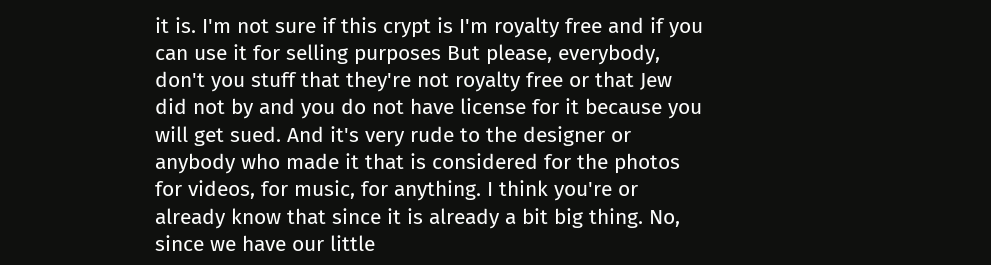it is. I'm not sure if this crypt is I'm royalty free and if you can use it for selling purposes But please, everybody, don't you stuff that they're not royalty free or that Jew did not by and you do not have license for it because you will get sued. And it's very rude to the designer or anybody who made it that is considered for the photos for videos, for music, for anything. I think you're or already know that since it is already a bit big thing. No, since we have our little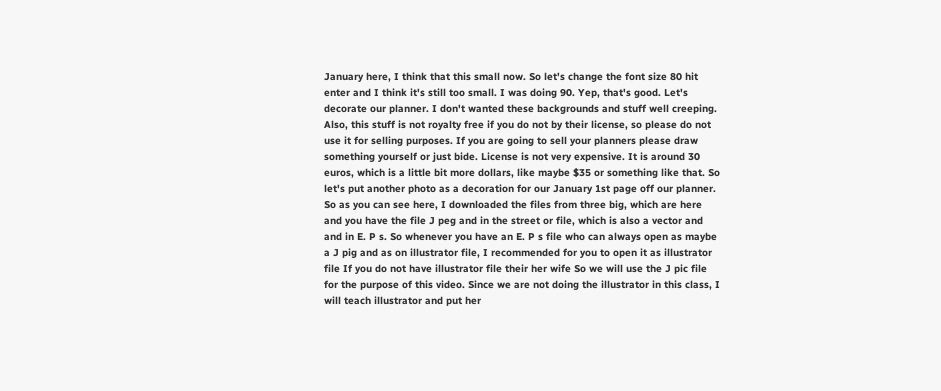January here, I think that this small now. So let's change the font size 80 hit enter and I think it's still too small. I was doing 90. Yep, that's good. Let's decorate our planner. I don't wanted these backgrounds and stuff well creeping. Also, this stuff is not royalty free if you do not by their license, so please do not use it for selling purposes. If you are going to sell your planners please draw something yourself or just bide. License is not very expensive. It is around 30 euros, which is a little bit more dollars, like maybe $35 or something like that. So let's put another photo as a decoration for our January 1st page off our planner. So as you can see here, I downloaded the files from three big, which are here and you have the file J peg and in the street or file, which is also a vector and and in E. P s. So whenever you have an E. P s file who can always open as maybe a J pig and as on illustrator file, I recommended for you to open it as illustrator file If you do not have illustrator file their her wife So we will use the J pic file for the purpose of this video. Since we are not doing the illustrator in this class, I will teach illustrator and put her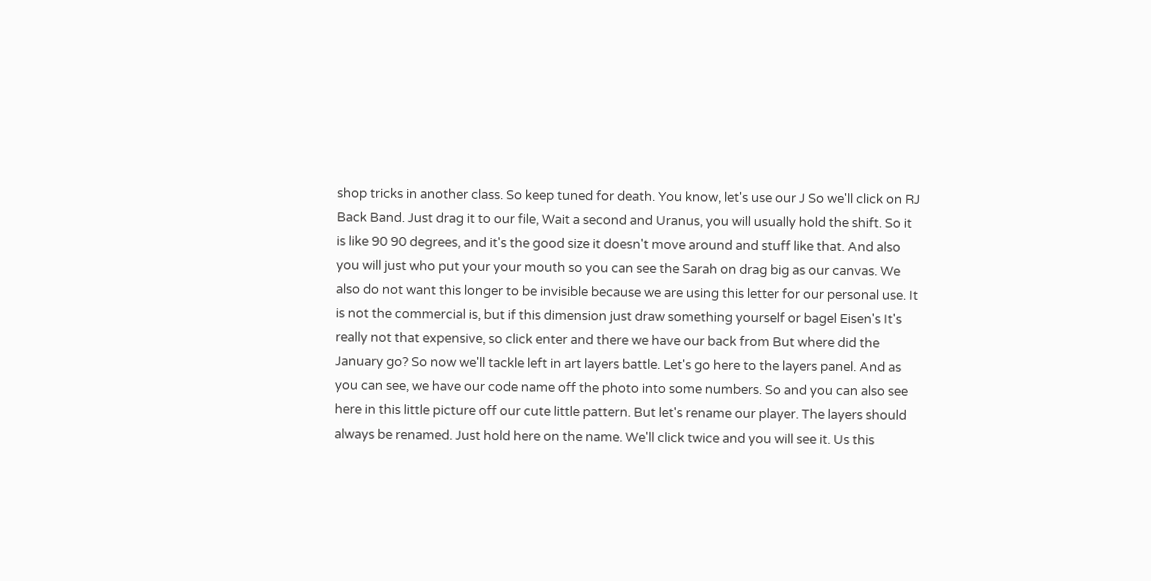shop tricks in another class. So keep tuned for death. You know, let's use our J So we'll click on RJ Back Band. Just drag it to our file, Wait a second and Uranus, you will usually hold the shift. So it is like 90 90 degrees, and it's the good size it doesn't move around and stuff like that. And also you will just who put your your mouth so you can see the Sarah on drag big as our canvas. We also do not want this longer to be invisible because we are using this letter for our personal use. It is not the commercial is, but if this dimension just draw something yourself or bagel Eisen's It's really not that expensive, so click enter and there we have our back from But where did the January go? So now we'll tackle left in art layers battle. Let's go here to the layers panel. And as you can see, we have our code name off the photo into some numbers. So and you can also see here in this little picture off our cute little pattern. But let's rename our player. The layers should always be renamed. Just hold here on the name. We'll click twice and you will see it. Us this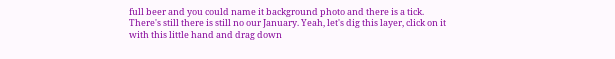full beer and you could name it background photo and there is a tick. There's still there is still no our January. Yeah, let's dig this layer, click on it with this little hand and drag down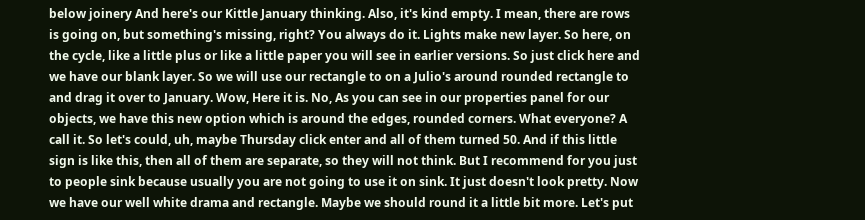below joinery And here's our Kittle January thinking. Also, it's kind empty. I mean, there are rows is going on, but something's missing, right? You always do it. Lights make new layer. So here, on the cycle, like a little plus or like a little paper you will see in earlier versions. So just click here and we have our blank layer. So we will use our rectangle to on a Julio's around rounded rectangle to and drag it over to January. Wow, Here it is. No, As you can see in our properties panel for our objects, we have this new option which is around the edges, rounded corners. What everyone? A call it. So let's could, uh, maybe Thursday click enter and all of them turned 50. And if this little sign is like this, then all of them are separate, so they will not think. But I recommend for you just to people sink because usually you are not going to use it on sink. It just doesn't look pretty. Now we have our well white drama and rectangle. Maybe we should round it a little bit more. Let's put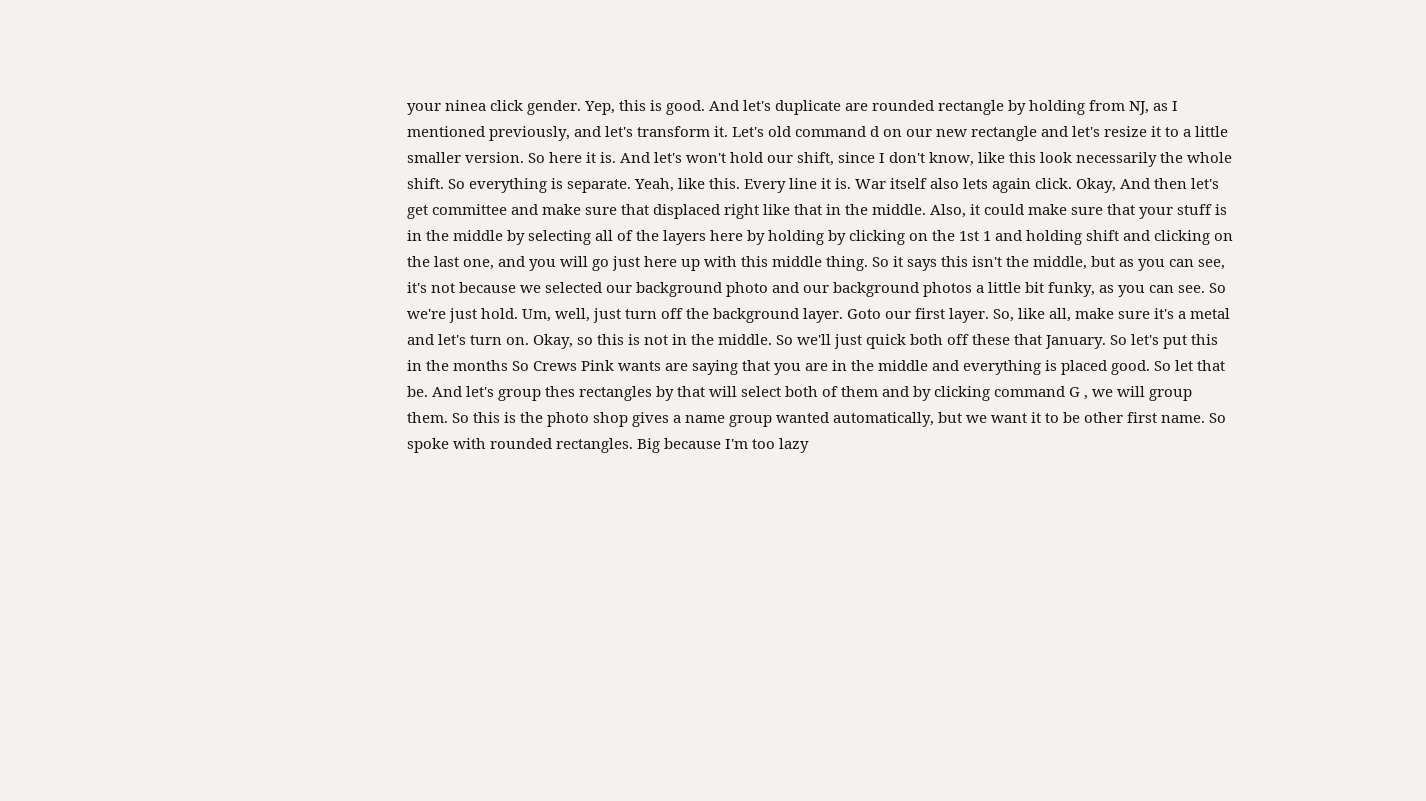your ninea click gender. Yep, this is good. And let's duplicate are rounded rectangle by holding from NJ, as I mentioned previously, and let's transform it. Let's old command d on our new rectangle and let's resize it to a little smaller version. So here it is. And let's won't hold our shift, since I don't know, like this look necessarily the whole shift. So everything is separate. Yeah, like this. Every line it is. War itself also lets again click. Okay, And then let's get committee and make sure that displaced right like that in the middle. Also, it could make sure that your stuff is in the middle by selecting all of the layers here by holding by clicking on the 1st 1 and holding shift and clicking on the last one, and you will go just here up with this middle thing. So it says this isn't the middle, but as you can see, it's not because we selected our background photo and our background photos a little bit funky, as you can see. So we're just hold. Um, well, just turn off the background layer. Goto our first layer. So, like all, make sure it's a metal and let's turn on. Okay, so this is not in the middle. So we'll just quick both off these that January. So let's put this in the months So Crews Pink wants are saying that you are in the middle and everything is placed good. So let that be. And let's group thes rectangles by that will select both of them and by clicking command G , we will group them. So this is the photo shop gives a name group wanted automatically, but we want it to be other first name. So spoke with rounded rectangles. Big because I'm too lazy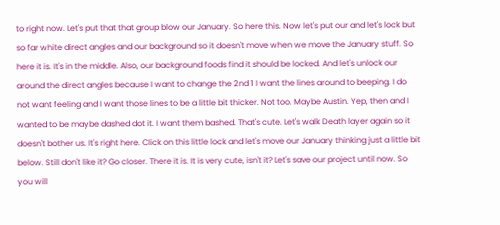to right now. Let's put that that group blow our January. So here this. Now let's put our and let's lock but so far white direct angles and our background so it doesn't move when we move the January stuff. So here it is. It's in the middle. Also, our background foods find it should be locked. And let's unlock our around the direct angles because I want to change the 2nd 1 I want the lines around to beeping. I do not want feeling and I want those lines to be a little bit thicker. Not too. Maybe Austin. Yep, then and I wanted to be maybe dashed dot it. I want them bashed. That's cute. Let's walk Death layer again so it doesn't bother us. It's right here. Click on this little lock and let's move our January thinking just a little bit below. Still don't like it? Go closer. There it is. It is very cute, isn't it? Let's save our project until now. So you will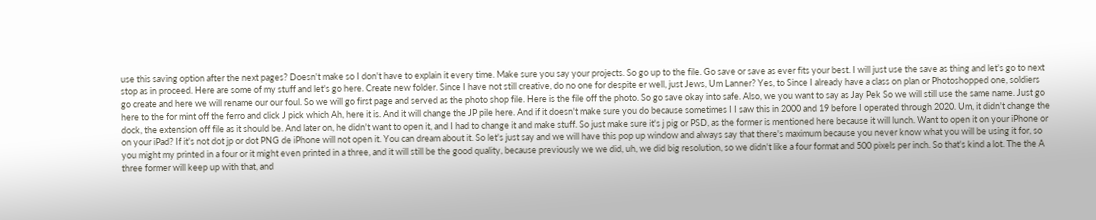use this saving option after the next pages? Doesn't make so I don't have to explain it every time. Make sure you say your projects. So go up to the file. Go save or save as ever fits your best. I will just use the save as thing and let's go to next stop as in proceed. Here are some of my stuff and let's go here. Create new folder. Since I have not still creative, do no one for despite er well, just Jews, Um Lanner? Yes, to Since I already have a class on plan or Photoshopped one, soldiers go create and here we will rename our our foul. So we will go first page and served as the photo shop file. Here is the file off the photo. So go save okay into safe. Also, we you want to say as Jay Pek So we will still use the same name. Just go here to the for mint off the ferro and click J pick which Ah, here it is. And it will change the JP pile here. And if it doesn't make sure you do because sometimes I I saw this in 2000 and 19 before I operated through 2020. Um, it didn't change the dock, the extension off file as it should be. And later on, he didn't want to open it, and I had to change it and make stuff. So just make sure it's j pig or PSD, as the former is mentioned here because it will lunch. Want to open it on your iPhone or on your iPad? If it's not dot jp or dot PNG de iPhone will not open it. You can dream about it. So let's just say and we will have this pop up window and always say that there's maximum because you never know what you will be using it for, so you might my printed in a four or it might even printed in a three, and it will still be the good quality, because previously we we did, uh, we did big resolution, so we didn't like a four format and 500 pixels per inch. So that's kind a lot. The the A three former will keep up with that, and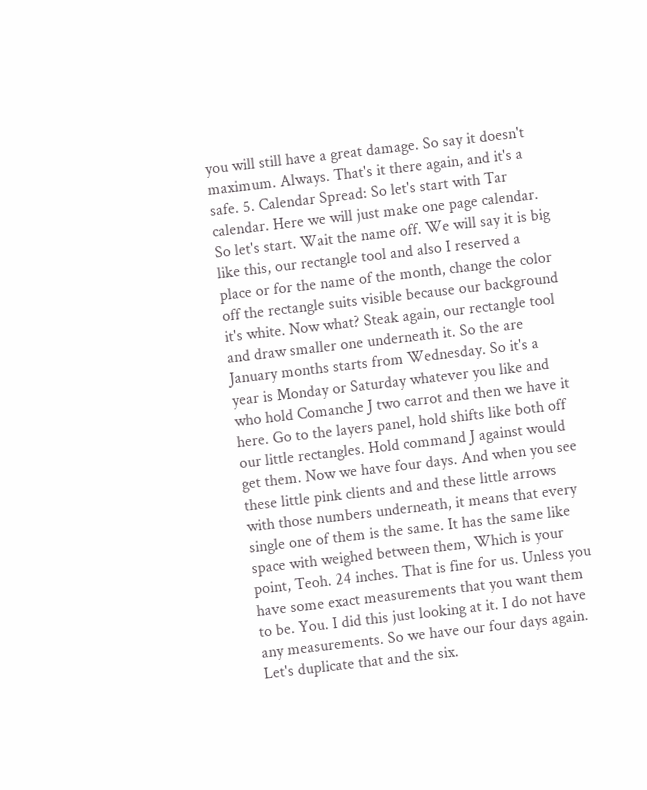you will still have a great damage. So say it doesn't maximum. Always. That's it there again, and it's a safe. 5. Calendar Spread: So let's start with Tar calendar. Here we will just make one page calendar. So let's start. Wait the name off. We will say it is big like this, our rectangle tool and also I reserved a place or for the name of the month, change the color off the rectangle suits visible because our background it's white. Now what? Steak again, our rectangle tool and draw smaller one underneath it. So the are January months starts from Wednesday. So it's a year is Monday or Saturday whatever you like and who hold Comanche J two carrot and then we have it here. Go to the layers panel, hold shifts like both off our little rectangles. Hold command J against would get them. Now we have four days. And when you see these little pink clients and and these little arrows with those numbers underneath, it means that every single one of them is the same. It has the same like space with weighed between them, Which is your point, Teoh. 24 inches. That is fine for us. Unless you have some exact measurements that you want them to be. You. I did this just looking at it. I do not have any measurements. So we have our four days again. Let's duplicate that and the six.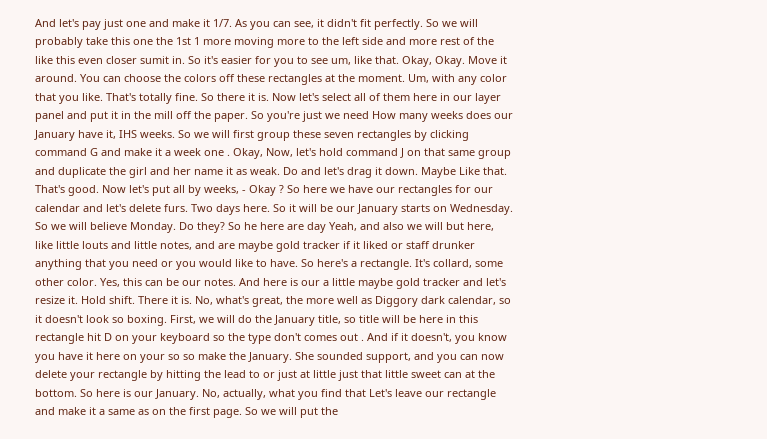And let's pay just one and make it 1/7. As you can see, it didn't fit perfectly. So we will probably take this one the 1st 1 more moving more to the left side and more rest of the like this even closer sumit in. So it's easier for you to see um, like that. Okay, Okay. Move it around. You can choose the colors off these rectangles at the moment. Um, with any color that you like. That's totally fine. So there it is. Now let's select all of them here in our layer panel and put it in the mill off the paper. So you're just we need How many weeks does our January have it, IHS weeks. So we will first group these seven rectangles by clicking command G and make it a week one . Okay, Now, let's hold command J on that same group and duplicate the girl and her name it as weak. Do and let's drag it down. Maybe Like that. That's good. Now let's put all by weeks, - Okay ? So here we have our rectangles for our calendar and let's delete furs. Two days here. So it will be our January starts on Wednesday. So we will believe Monday. Do they? So he here are day Yeah, and also we will but here, like little louts and little notes, and are maybe gold tracker if it liked or staff drunker anything that you need or you would like to have. So here's a rectangle. It's collard, some other color. Yes, this can be our notes. And here is our a little maybe gold tracker and let's resize it. Hold shift. There it is. No, what's great, the more well as Diggory dark calendar, so it doesn't look so boxing. First, we will do the January title, so title will be here in this rectangle hit D on your keyboard so the type don't comes out . And if it doesn't, you know you have it here on your so so make the January. She sounded support, and you can now delete your rectangle by hitting the lead to or just at little just that little sweet can at the bottom. So here is our January. No, actually, what you find that Let's leave our rectangle and make it a same as on the first page. So we will put the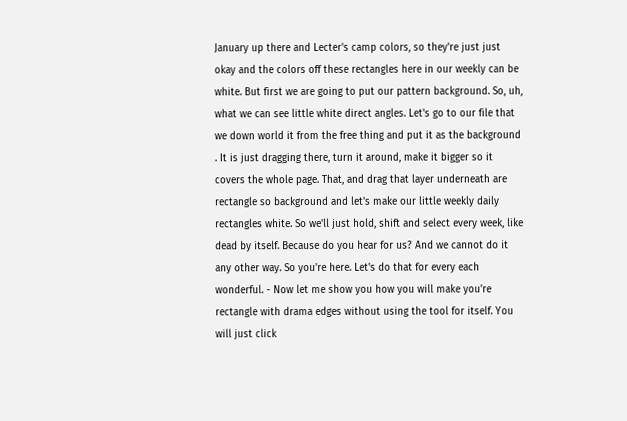January up there and Lecter's camp colors, so they're just just okay and the colors off these rectangles here in our weekly can be white. But first we are going to put our pattern background. So, uh, what we can see little white direct angles. Let's go to our file that we down world it from the free thing and put it as the background . It is just dragging there, turn it around, make it bigger so it covers the whole page. That, and drag that layer underneath are rectangle so background and let's make our little weekly daily rectangles white. So we'll just hold, shift and select every week, like dead by itself. Because do you hear for us? And we cannot do it any other way. So you're here. Let's do that for every each wonderful. - Now let me show you how you will make you're rectangle with drama edges without using the tool for itself. You will just click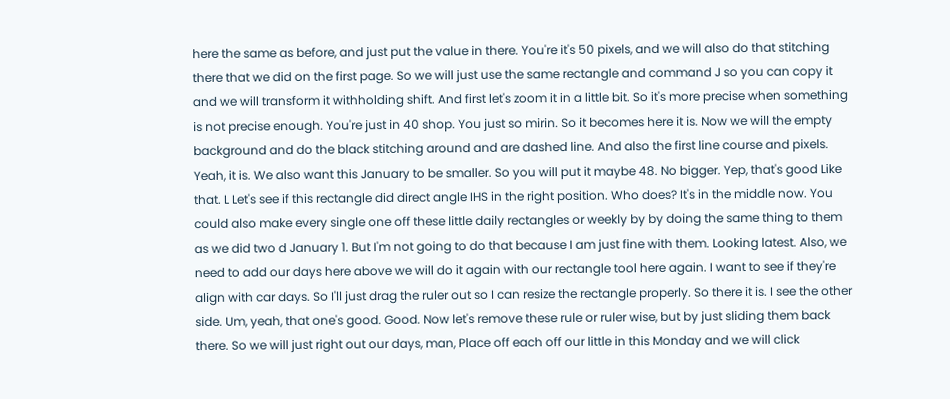here the same as before, and just put the value in there. You're it's 50 pixels, and we will also do that stitching there that we did on the first page. So we will just use the same rectangle and command J so you can copy it and we will transform it withholding shift. And first let's zoom it in a little bit. So it's more precise when something is not precise enough. You're just in 40 shop. You just so mirin. So it becomes here it is. Now we will the empty background and do the black stitching around and are dashed line. And also the first line course and pixels. Yeah, it is. We also want this January to be smaller. So you will put it maybe 48. No bigger. Yep, that's good Like that. L Let's see if this rectangle did direct angle IHS in the right position. Who does? It's in the middle now. You could also make every single one off these little daily rectangles or weekly by by doing the same thing to them as we did two d January 1. But I'm not going to do that because I am just fine with them. Looking latest. Also, we need to add our days here above we will do it again with our rectangle tool here again. I want to see if they're align with car days. So I'll just drag the ruler out so I can resize the rectangle properly. So there it is. I see the other side. Um, yeah, that one's good. Good. Now let's remove these rule or ruler wise, but by just sliding them back there. So we will just right out our days, man, Place off each off our little in this Monday and we will click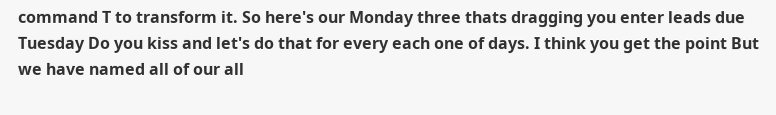command T to transform it. So here's our Monday three thats dragging you enter leads due Tuesday Do you kiss and let's do that for every each one of days. I think you get the point But we have named all of our all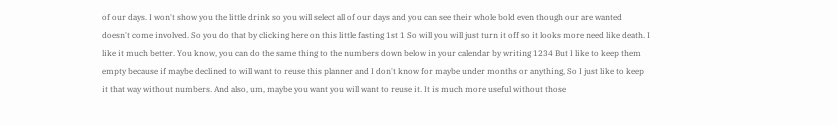of our days. I won't show you the little drink so you will select all of our days and you can see their whole bold even though our are wanted doesn't come involved. So you do that by clicking here on this little fasting 1st 1 So will you will just turn it off so it looks more need like death. I like it much better. You know, you can do the same thing to the numbers down below in your calendar by writing 1234 But I like to keep them empty because if maybe declined to will want to reuse this planner and I don't know for maybe under months or anything, So I just like to keep it that way without numbers. And also, um, maybe you want you will want to reuse it. It is much more useful without those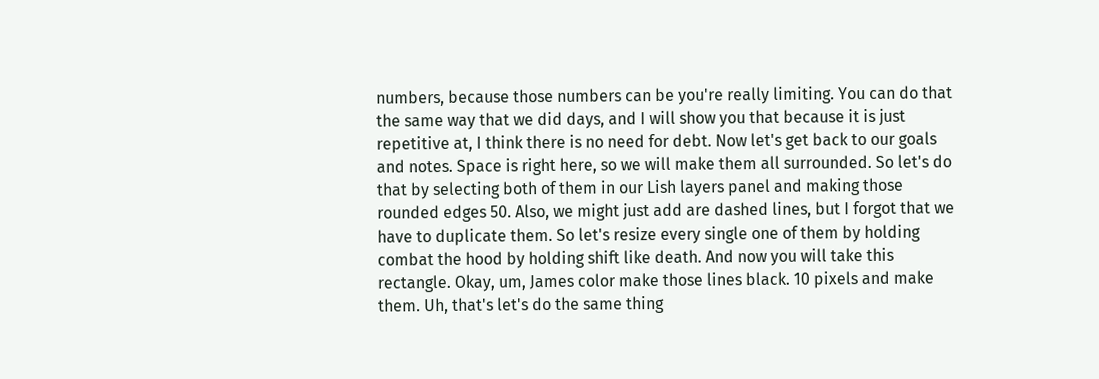numbers, because those numbers can be you're really limiting. You can do that the same way that we did days, and I will show you that because it is just repetitive at, I think there is no need for debt. Now let's get back to our goals and notes. Space is right here, so we will make them all surrounded. So let's do that by selecting both of them in our Lish layers panel and making those rounded edges 50. Also, we might just add are dashed lines, but I forgot that we have to duplicate them. So let's resize every single one of them by holding combat the hood by holding shift like death. And now you will take this rectangle. Okay, um, James color make those lines black. 10 pixels and make them. Uh, that's let's do the same thing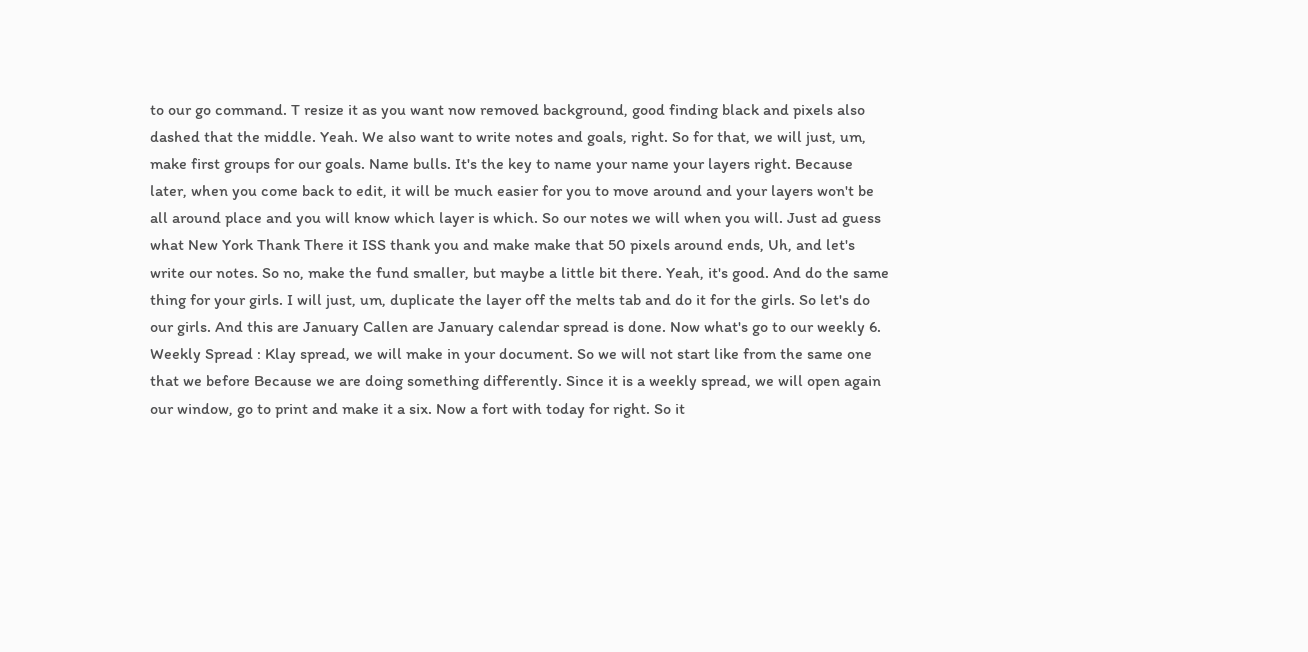to our go command. T resize it as you want now removed background, good finding black and pixels also dashed that the middle. Yeah. We also want to write notes and goals, right. So for that, we will just, um, make first groups for our goals. Name bulls. It's the key to name your name your layers right. Because later, when you come back to edit, it will be much easier for you to move around and your layers won't be all around place and you will know which layer is which. So our notes we will when you will. Just ad guess what New York Thank There it ISS thank you and make make that 50 pixels around ends, Uh, and let's write our notes. So no, make the fund smaller, but maybe a little bit there. Yeah, it's good. And do the same thing for your girls. I will just, um, duplicate the layer off the melts tab and do it for the girls. So let's do our girls. And this are January Callen are January calendar spread is done. Now what's go to our weekly 6. Weekly Spread : Klay spread, we will make in your document. So we will not start like from the same one that we before Because we are doing something differently. Since it is a weekly spread, we will open again our window, go to print and make it a six. Now a fort with today for right. So it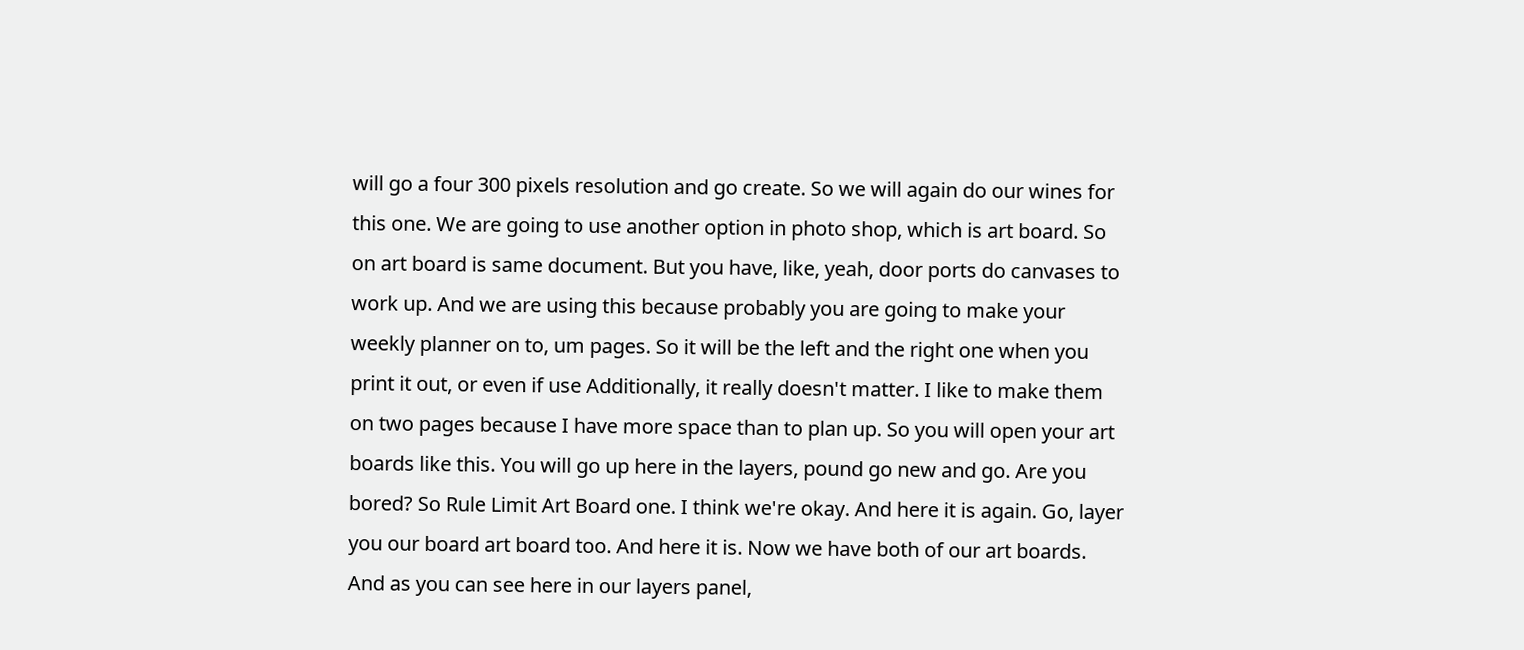will go a four 300 pixels resolution and go create. So we will again do our wines for this one. We are going to use another option in photo shop, which is art board. So on art board is same document. But you have, like, yeah, door ports do canvases to work up. And we are using this because probably you are going to make your weekly planner on to, um pages. So it will be the left and the right one when you print it out, or even if use Additionally, it really doesn't matter. I like to make them on two pages because I have more space than to plan up. So you will open your art boards like this. You will go up here in the layers, pound go new and go. Are you bored? So Rule Limit Art Board one. I think we're okay. And here it is again. Go, layer you our board art board too. And here it is. Now we have both of our art boards. And as you can see here in our layers panel,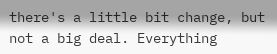there's a little bit change, but not a big deal. Everything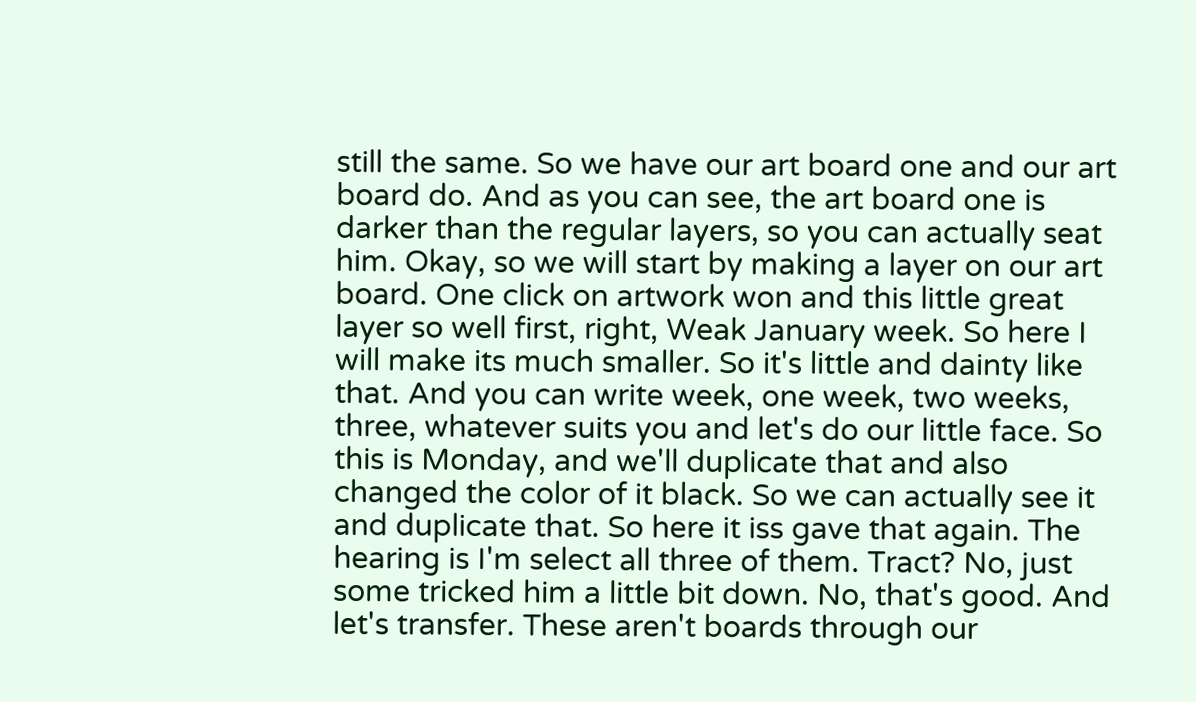still the same. So we have our art board one and our art board do. And as you can see, the art board one is darker than the regular layers, so you can actually seat him. Okay, so we will start by making a layer on our art board. One click on artwork won and this little great layer so well first, right, Weak January week. So here I will make its much smaller. So it's little and dainty like that. And you can write week, one week, two weeks, three, whatever suits you and let's do our little face. So this is Monday, and we'll duplicate that and also changed the color of it black. So we can actually see it and duplicate that. So here it iss gave that again. The hearing is I'm select all three of them. Tract? No, just some tricked him a little bit down. No, that's good. And let's transfer. These aren't boards through our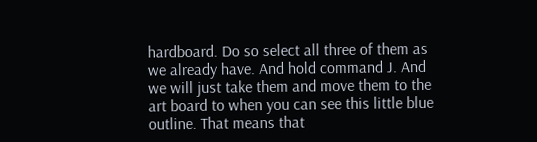hardboard. Do so select all three of them as we already have. And hold command J. And we will just take them and move them to the art board to when you can see this little blue outline. That means that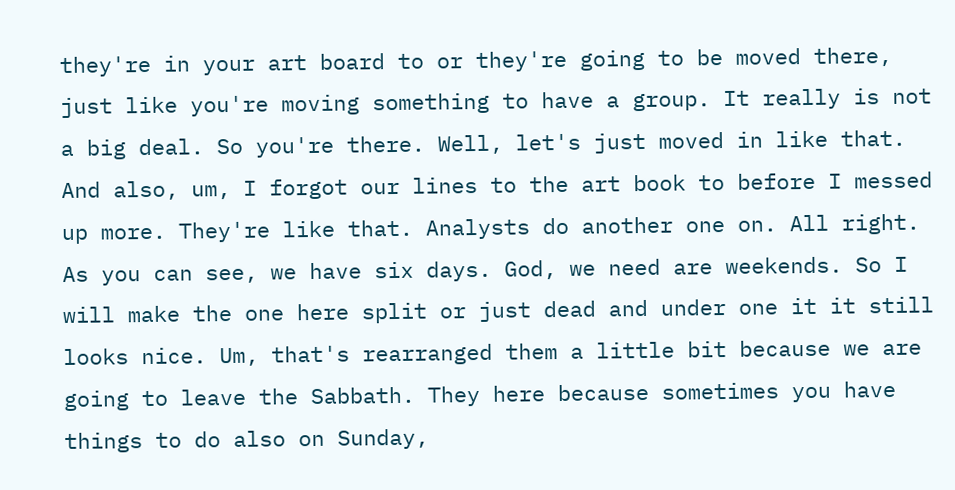they're in your art board to or they're going to be moved there, just like you're moving something to have a group. It really is not a big deal. So you're there. Well, let's just moved in like that. And also, um, I forgot our lines to the art book to before I messed up more. They're like that. Analysts do another one on. All right. As you can see, we have six days. God, we need are weekends. So I will make the one here split or just dead and under one it it still looks nice. Um, that's rearranged them a little bit because we are going to leave the Sabbath. They here because sometimes you have things to do also on Sunday,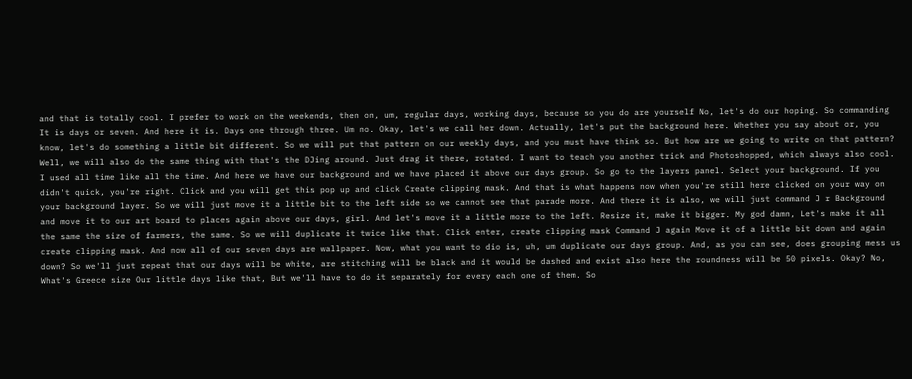and that is totally cool. I prefer to work on the weekends, then on, um, regular days, working days, because so you do are yourself No, let's do our hoping. So commanding It is days or seven. And here it is. Days one through three. Um no. Okay, let's we call her down. Actually, let's put the background here. Whether you say about or, you know, let's do something a little bit different. So we will put that pattern on our weekly days, and you must have think so. But how are we going to write on that pattern? Well, we will also do the same thing with that's the DJing around. Just drag it there, rotated. I want to teach you another trick and Photoshopped, which always also cool. I used all time like all the time. And here we have our background and we have placed it above our days group. So go to the layers panel. Select your background. If you didn't quick, you're right. Click and you will get this pop up and click Create clipping mask. And that is what happens now when you're still here clicked on your way on your background layer. So we will just move it a little bit to the left side so we cannot see that parade more. And there it is also, we will just command J r Background and move it to our art board to places again above our days, girl. And let's move it a little more to the left. Resize it, make it bigger. My god damn, Let's make it all the same the size of farmers, the same. So we will duplicate it twice like that. Click enter, create clipping mask Command J again Move it of a little bit down and again create clipping mask. And now all of our seven days are wallpaper. Now, what you want to dio is, uh, um duplicate our days group. And, as you can see, does grouping mess us down? So we'll just repeat that our days will be white, are stitching will be black and it would be dashed and exist also here the roundness will be 50 pixels. Okay? No, What's Greece size Our little days like that, But we'll have to do it separately for every each one of them. So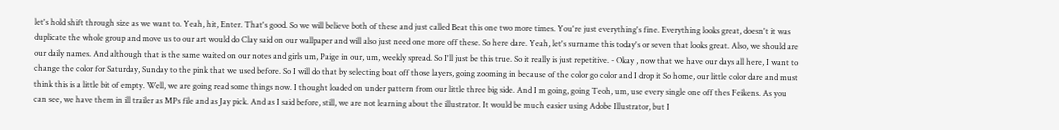let's hold shift through size as we want to. Yeah, hit, Enter. That's good. So we will believe both of these and just called Beat this one two more times. You're just everything's fine. Everything looks great, doesn't it was duplicate the whole group and move us to our art would do Clay said on our wallpaper and will also just need one more off these. So here dare. Yeah, let's surname this today's or seven that looks great. Also, we should are our daily names. And although that is the same waited on our notes and girls um, Paige in our, um, weekly spread. So I'll just be this true. So it really is just repetitive. - Okay , now that we have our days all here, I want to change the color for Saturday, Sunday to the pink that we used before. So I will do that by selecting boat off those layers, going zooming in because of the color go color and I drop it So home, our little color dare and must think this is a little bit of empty. Well, we are going read some things now. I thought loaded on under pattern from our little three big side. And I m going, going Teoh, um, use every single one off thes Feikens. As you can see, we have them in ill trailer as MPs file and as Jay pick. And as I said before, still, we are not learning about the illustrator. It would be much easier using Adobe Illustrator, but I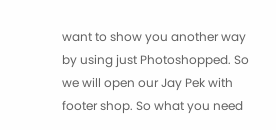want to show you another way by using just Photoshopped. So we will open our Jay Pek with footer shop. So what you need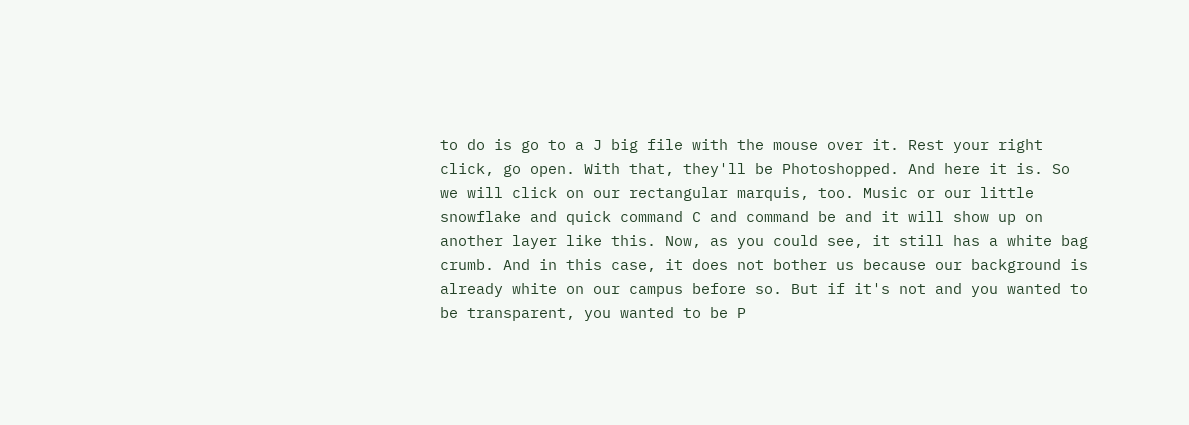to do is go to a J big file with the mouse over it. Rest your right click, go open. With that, they'll be Photoshopped. And here it is. So we will click on our rectangular marquis, too. Music or our little snowflake and quick command C and command be and it will show up on another layer like this. Now, as you could see, it still has a white bag crumb. And in this case, it does not bother us because our background is already white on our campus before so. But if it's not and you wanted to be transparent, you wanted to be P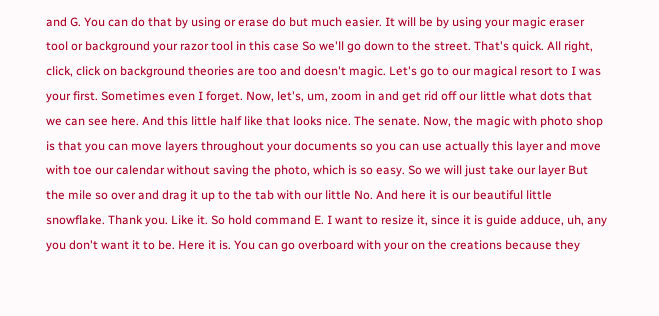and G. You can do that by using or erase do but much easier. It will be by using your magic eraser tool or background your razor tool in this case So we'll go down to the street. That's quick. All right, click, click on background theories are too and doesn't magic. Let's go to our magical resort to I was your first. Sometimes even I forget. Now, let's, um, zoom in and get rid off our little what dots that we can see here. And this little half like that looks nice. The senate. Now, the magic with photo shop is that you can move layers throughout your documents so you can use actually this layer and move with toe our calendar without saving the photo, which is so easy. So we will just take our layer But the mile so over and drag it up to the tab with our little No. And here it is our beautiful little snowflake. Thank you. Like it. So hold command E. I want to resize it, since it is guide adduce, uh, any you don't want it to be. Here it is. You can go overboard with your on the creations because they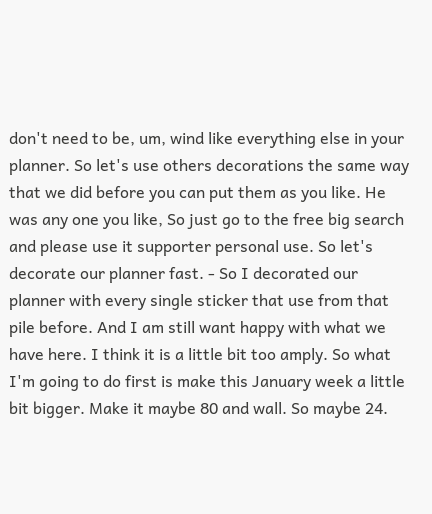don't need to be, um, wind like everything else in your planner. So let's use others decorations the same way that we did before you can put them as you like. He was any one you like, So just go to the free big search and please use it supporter personal use. So let's decorate our planner fast. - So I decorated our planner with every single sticker that use from that pile before. And I am still want happy with what we have here. I think it is a little bit too amply. So what I'm going to do first is make this January week a little bit bigger. Make it maybe 80 and wall. So maybe 24.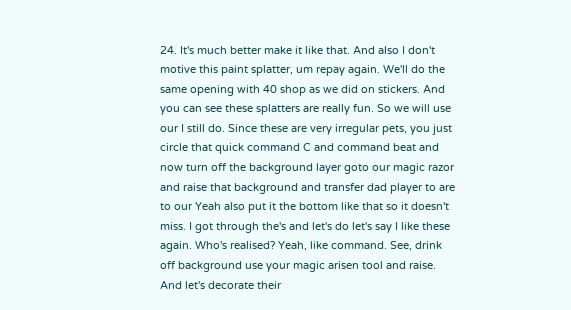24. It's much better make it like that. And also I don't motive this paint splatter, um repay again. We'll do the same opening with 40 shop as we did on stickers. And you can see these splatters are really fun. So we will use our I still do. Since these are very irregular pets, you just circle that quick command C and command beat and now turn off the background layer goto our magic razor and raise that background and transfer dad player to are to our Yeah also put it the bottom like that so it doesn't miss. I got through the's and let's do let's say I like these again. Who's realised? Yeah, like command. See, drink off background use your magic arisen tool and raise. And let's decorate their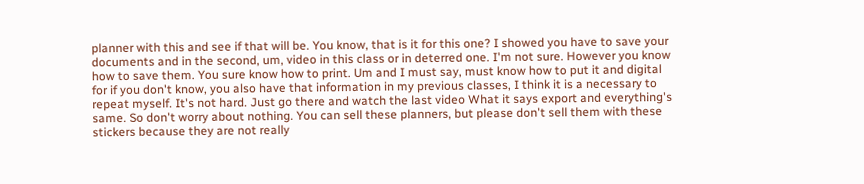planner with this and see if that will be. You know, that is it for this one? I showed you have to save your documents and in the second, um, video in this class or in deterred one. I'm not sure. However you know how to save them. You sure know how to print. Um and I must say, must know how to put it and digital for if you don't know, you also have that information in my previous classes, I think it is a necessary to repeat myself. It's not hard. Just go there and watch the last video What it says export and everything's same. So don't worry about nothing. You can sell these planners, but please don't sell them with these stickers because they are not really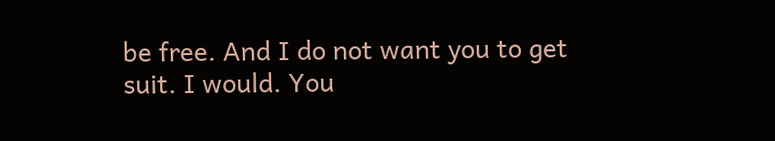be free. And I do not want you to get suit. I would. You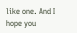like one. And I hope you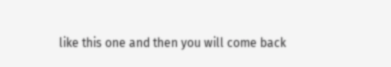like this one and then you will come back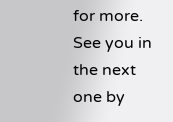for more. See you in the next one by